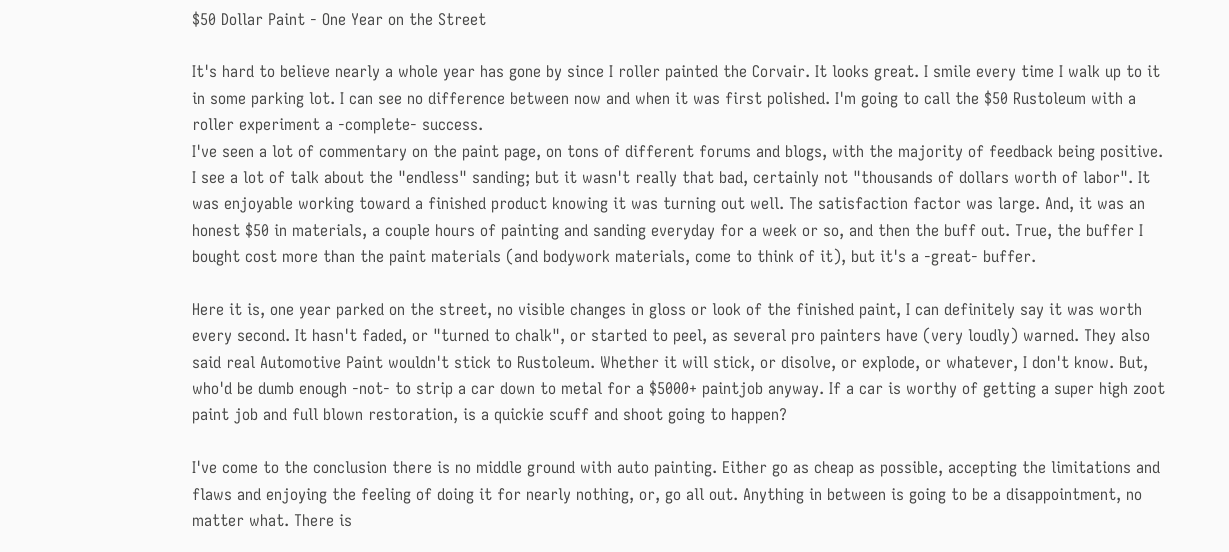$50 Dollar Paint - One Year on the Street

It's hard to believe nearly a whole year has gone by since I roller painted the Corvair. It looks great. I smile every time I walk up to it in some parking lot. I can see no difference between now and when it was first polished. I'm going to call the $50 Rustoleum with a roller experiment a -complete- success.
I've seen a lot of commentary on the paint page, on tons of different forums and blogs, with the majority of feedback being positive. I see a lot of talk about the "endless" sanding; but it wasn't really that bad, certainly not "thousands of dollars worth of labor". It was enjoyable working toward a finished product knowing it was turning out well. The satisfaction factor was large. And, it was an honest $50 in materials, a couple hours of painting and sanding everyday for a week or so, and then the buff out. True, the buffer I bought cost more than the paint materials (and bodywork materials, come to think of it), but it's a -great- buffer.

Here it is, one year parked on the street, no visible changes in gloss or look of the finished paint, I can definitely say it was worth every second. It hasn't faded, or "turned to chalk", or started to peel, as several pro painters have (very loudly) warned. They also said real Automotive Paint wouldn't stick to Rustoleum. Whether it will stick, or disolve, or explode, or whatever, I don't know. But, who'd be dumb enough -not- to strip a car down to metal for a $5000+ paintjob anyway. If a car is worthy of getting a super high zoot paint job and full blown restoration, is a quickie scuff and shoot going to happen?

I've come to the conclusion there is no middle ground with auto painting. Either go as cheap as possible, accepting the limitations and flaws and enjoying the feeling of doing it for nearly nothing, or, go all out. Anything in between is going to be a disappointment, no matter what. There is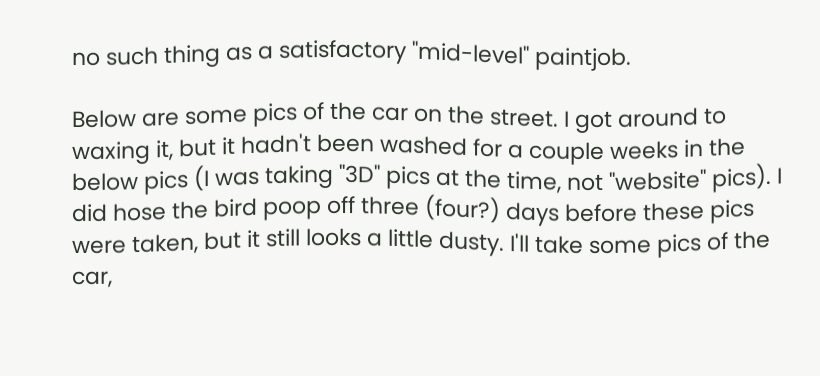no such thing as a satisfactory "mid-level" paintjob.

Below are some pics of the car on the street. I got around to waxing it, but it hadn't been washed for a couple weeks in the below pics (I was taking "3D" pics at the time, not "website" pics). I did hose the bird poop off three (four?) days before these pics were taken, but it still looks a little dusty. I'll take some pics of the car,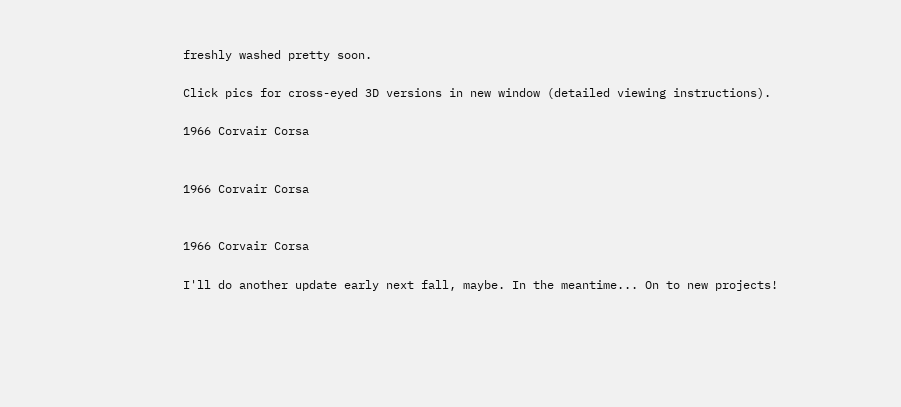freshly washed pretty soon.

Click pics for cross-eyed 3D versions in new window (detailed viewing instructions).

1966 Corvair Corsa


1966 Corvair Corsa


1966 Corvair Corsa

I'll do another update early next fall, maybe. In the meantime... On to new projects!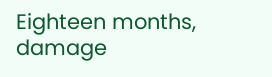Eighteen months, damage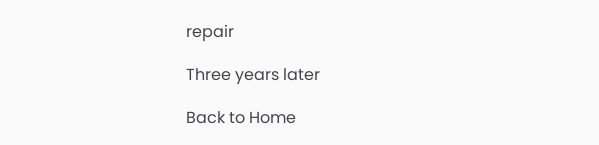repair

Three years later

Back to Home